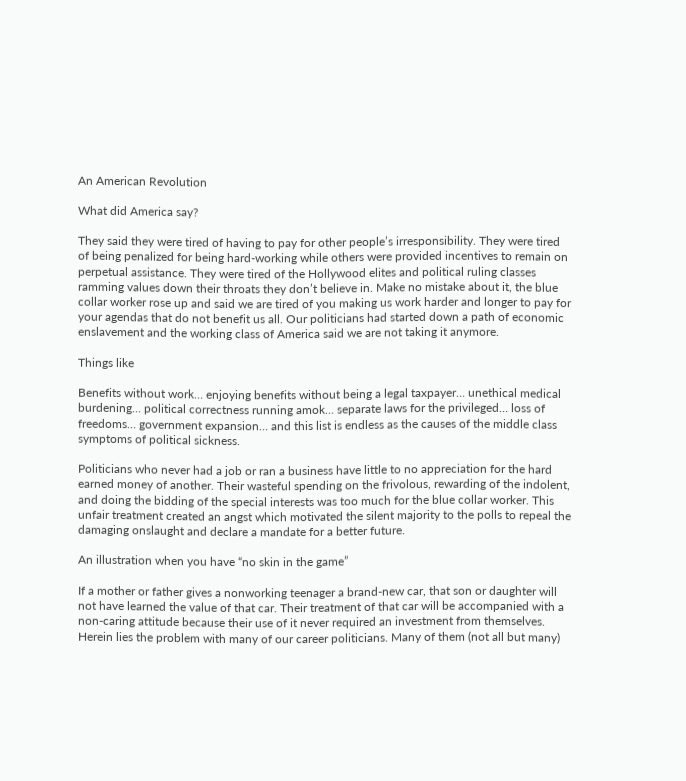An American Revolution

What did America say?

They said they were tired of having to pay for other people’s irresponsibility. They were tired of being penalized for being hard-working while others were provided incentives to remain on perpetual assistance. They were tired of the Hollywood elites and political ruling classes ramming values down their throats they don’t believe in. Make no mistake about it, the blue collar worker rose up and said we are tired of you making us work harder and longer to pay for your agendas that do not benefit us all. Our politicians had started down a path of economic enslavement and the working class of America said we are not taking it anymore.

Things like

Benefits without work… enjoying benefits without being a legal taxpayer… unethical medical burdening… political correctness running amok… separate laws for the privileged… loss of freedoms… government expansion… and this list is endless as the causes of the middle class symptoms of political sickness.

Politicians who never had a job or ran a business have little to no appreciation for the hard earned money of another. Their wasteful spending on the frivolous, rewarding of the indolent, and doing the bidding of the special interests was too much for the blue collar worker. This unfair treatment created an angst which motivated the silent majority to the polls to repeal the damaging onslaught and declare a mandate for a better future.

An illustration when you have “no skin in the game”

If a mother or father gives a nonworking teenager a brand-new car, that son or daughter will not have learned the value of that car. Their treatment of that car will be accompanied with a non-caring attitude because their use of it never required an investment from themselves. Herein lies the problem with many of our career politicians. Many of them (not all but many)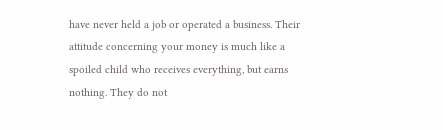have never held a job or operated a business. Their attitude concerning your money is much like a spoiled child who receives everything, but earns nothing. They do not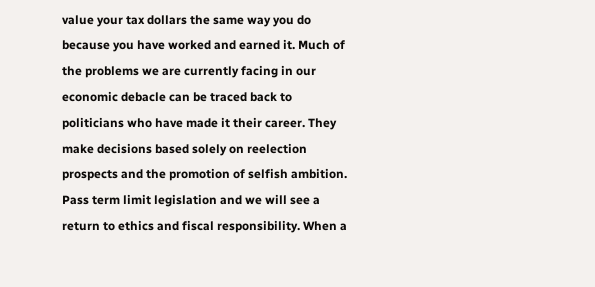value your tax dollars the same way you do because you have worked and earned it. Much of the problems we are currently facing in our economic debacle can be traced back to politicians who have made it their career. They make decisions based solely on reelection prospects and the promotion of selfish ambition. Pass term limit legislation and we will see a return to ethics and fiscal responsibility. When a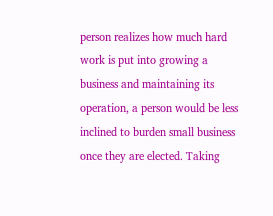person realizes how much hard work is put into growing a business and maintaining its operation, a person would be less inclined to burden small business once they are elected. Taking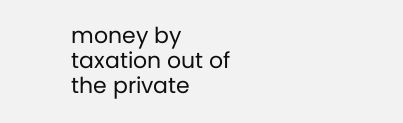money by taxation out of the private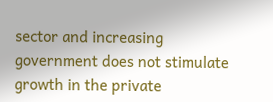sector and increasing government does not stimulate growth in the private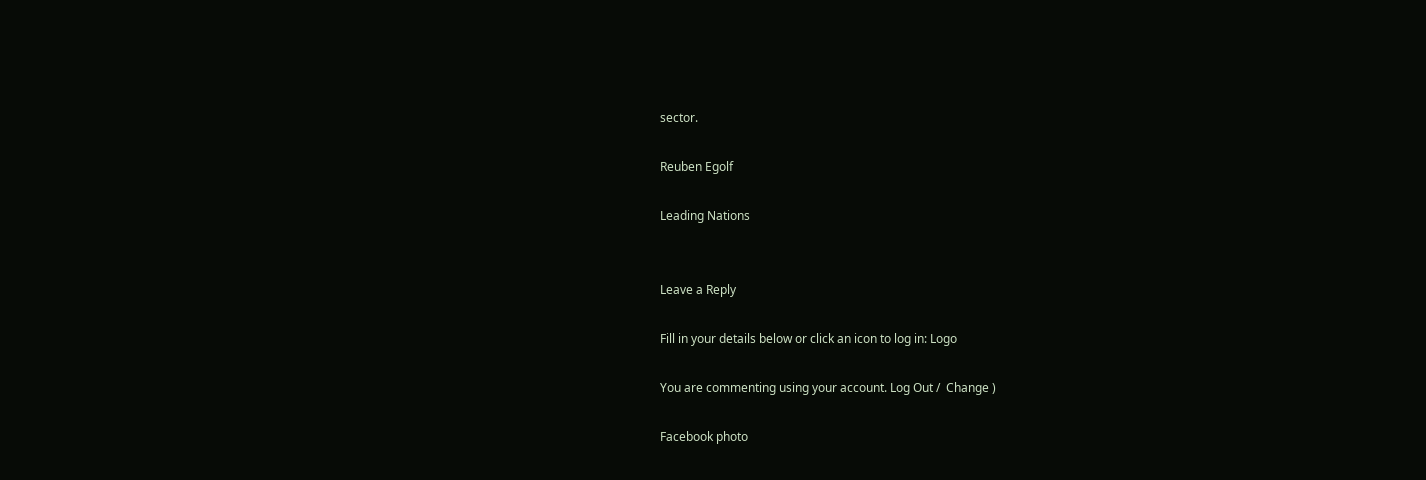sector.

Reuben Egolf

Leading Nations


Leave a Reply

Fill in your details below or click an icon to log in: Logo

You are commenting using your account. Log Out /  Change )

Facebook photo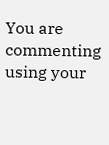You are commenting using your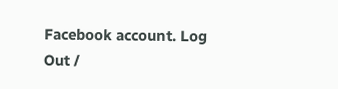Facebook account. Log Out /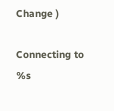Change )

Connecting to %s